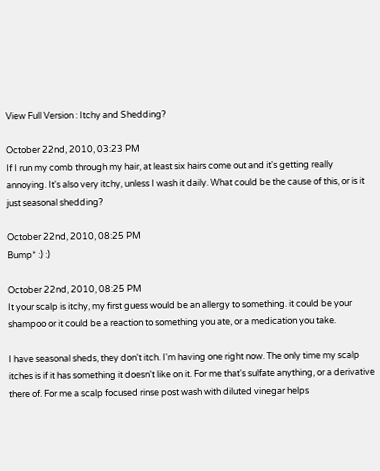View Full Version : Itchy and Shedding?

October 22nd, 2010, 03:23 PM
If I run my comb through my hair, at least six hairs come out and it's getting really annoying. It's also very itchy, unless I wash it daily. What could be the cause of this, or is it just seasonal shedding?

October 22nd, 2010, 08:25 PM
Bump* :) :)

October 22nd, 2010, 08:25 PM
It your scalp is itchy, my first guess would be an allergy to something. it could be your shampoo or it could be a reaction to something you ate, or a medication you take.

I have seasonal sheds, they don't itch. I'm having one right now. The only time my scalp itches is if it has something it doesn't like on it. For me that's sulfate anything, or a derivative there of. For me a scalp focused rinse post wash with diluted vinegar helps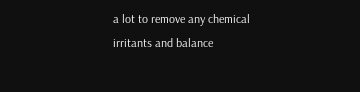a lot to remove any chemical irritants and balance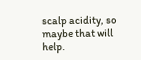scalp acidity, so maybe that will help.